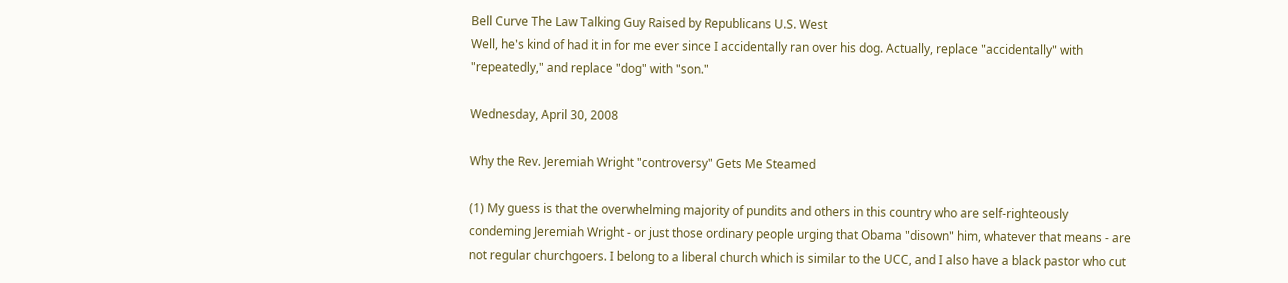Bell Curve The Law Talking Guy Raised by Republicans U.S. West
Well, he's kind of had it in for me ever since I accidentally ran over his dog. Actually, replace "accidentally" with "repeatedly," and replace "dog" with "son."

Wednesday, April 30, 2008

Why the Rev. Jeremiah Wright "controversy" Gets Me Steamed

(1) My guess is that the overwhelming majority of pundits and others in this country who are self-righteously condeming Jeremiah Wright - or just those ordinary people urging that Obama "disown" him, whatever that means - are not regular churchgoers. I belong to a liberal church which is similar to the UCC, and I also have a black pastor who cut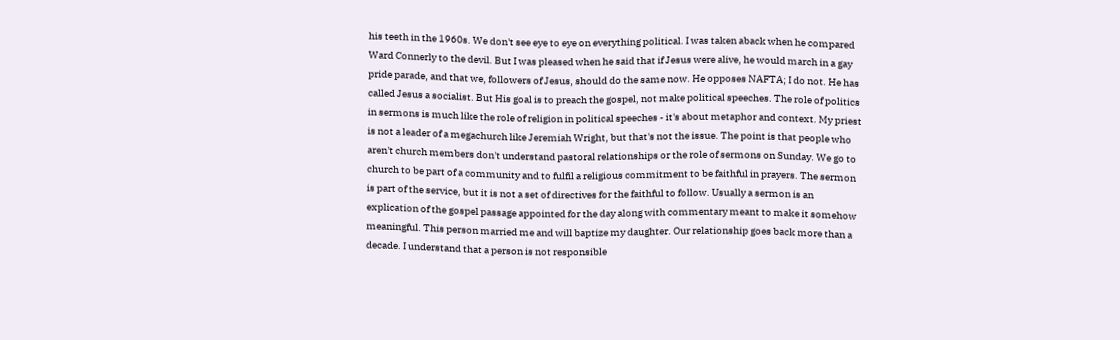his teeth in the 1960s. We don't see eye to eye on everything political. I was taken aback when he compared Ward Connerly to the devil. But I was pleased when he said that if Jesus were alive, he would march in a gay pride parade, and that we, followers of Jesus, should do the same now. He opposes NAFTA; I do not. He has called Jesus a socialist. But His goal is to preach the gospel, not make political speeches. The role of politics in sermons is much like the role of religion in political speeches - it's about metaphor and context. My priest is not a leader of a megachurch like Jeremiah Wright, but that's not the issue. The point is that people who aren't church members don't understand pastoral relationships or the role of sermons on Sunday. We go to church to be part of a community and to fulfil a religious commitment to be faithful in prayers. The sermon is part of the service, but it is not a set of directives for the faithful to follow. Usually a sermon is an explication of the gospel passage appointed for the day along with commentary meant to make it somehow meaningful. This person married me and will baptize my daughter. Our relationship goes back more than a decade. I understand that a person is not responsible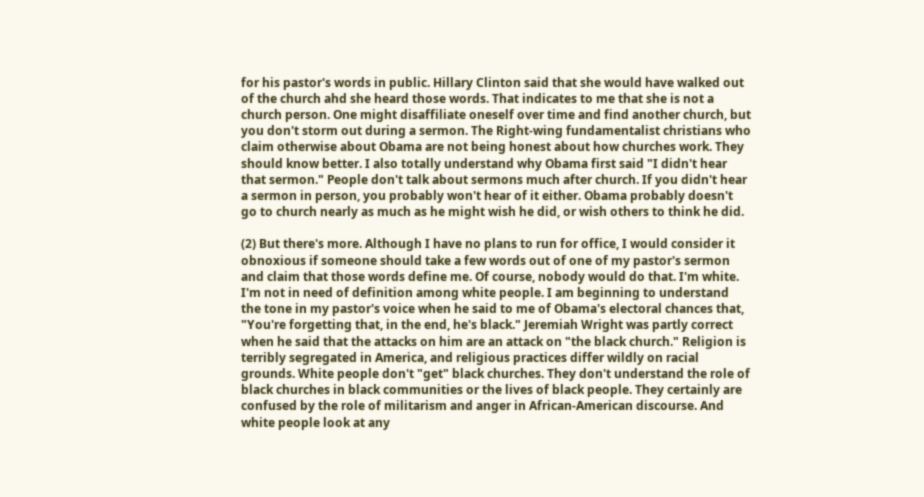for his pastor's words in public. Hillary Clinton said that she would have walked out of the church ahd she heard those words. That indicates to me that she is not a church person. One might disaffiliate oneself over time and find another church, but you don't storm out during a sermon. The Right-wing fundamentalist christians who claim otherwise about Obama are not being honest about how churches work. They should know better. I also totally understand why Obama first said "I didn't hear that sermon." People don't talk about sermons much after church. If you didn't hear a sermon in person, you probably won't hear of it either. Obama probably doesn't go to church nearly as much as he might wish he did, or wish others to think he did.

(2) But there's more. Although I have no plans to run for office, I would consider it obnoxious if someone should take a few words out of one of my pastor's sermon and claim that those words define me. Of course, nobody would do that. I'm white. I'm not in need of definition among white people. I am beginning to understand the tone in my pastor's voice when he said to me of Obama's electoral chances that, "You're forgetting that, in the end, he's black." Jeremiah Wright was partly correct when he said that the attacks on him are an attack on "the black church." Religion is terribly segregated in America, and religious practices differ wildly on racial grounds. White people don't "get" black churches. They don't understand the role of black churches in black communities or the lives of black people. They certainly are confused by the role of militarism and anger in African-American discourse. And white people look at any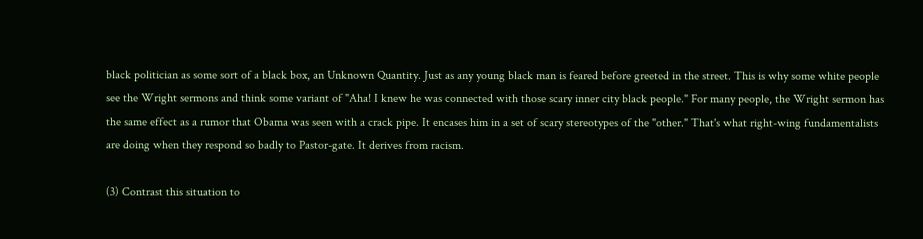black politician as some sort of a black box, an Unknown Quantity. Just as any young black man is feared before greeted in the street. This is why some white people see the Wright sermons and think some variant of "Aha! I knew he was connected with those scary inner city black people." For many people, the Wright sermon has the same effect as a rumor that Obama was seen with a crack pipe. It encases him in a set of scary stereotypes of the "other." That's what right-wing fundamentalists are doing when they respond so badly to Pastor-gate. It derives from racism.

(3) Contrast this situation to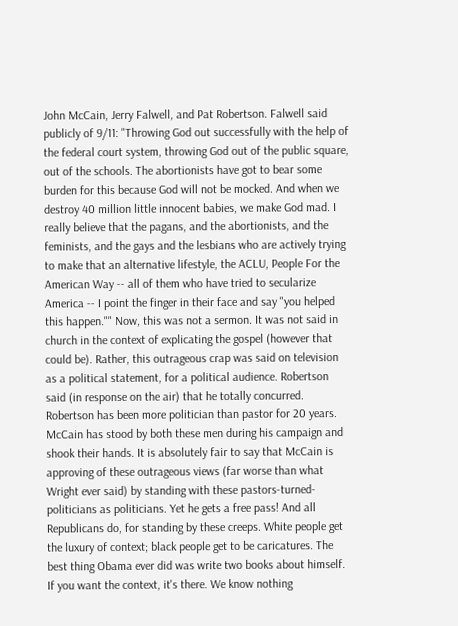John McCain, Jerry Falwell, and Pat Robertson. Falwell said publicly of 9/11: "Throwing God out successfully with the help of the federal court system, throwing God out of the public square, out of the schools. The abortionists have got to bear some burden for this because God will not be mocked. And when we destroy 40 million little innocent babies, we make God mad. I really believe that the pagans, and the abortionists, and the feminists, and the gays and the lesbians who are actively trying to make that an alternative lifestyle, the ACLU, People For the American Way -- all of them who have tried to secularize America -- I point the finger in their face and say "you helped this happen."" Now, this was not a sermon. It was not said in church in the context of explicating the gospel (however that could be). Rather, this outrageous crap was said on television as a political statement, for a political audience. Robertson said (in response on the air) that he totally concurred. Robertson has been more politician than pastor for 20 years. McCain has stood by both these men during his campaign and shook their hands. It is absolutely fair to say that McCain is approving of these outrageous views (far worse than what Wright ever said) by standing with these pastors-turned-politicians as politicians. Yet he gets a free pass! And all Republicans do, for standing by these creeps. White people get the luxury of context; black people get to be caricatures. The best thing Obama ever did was write two books about himself. If you want the context, it's there. We know nothing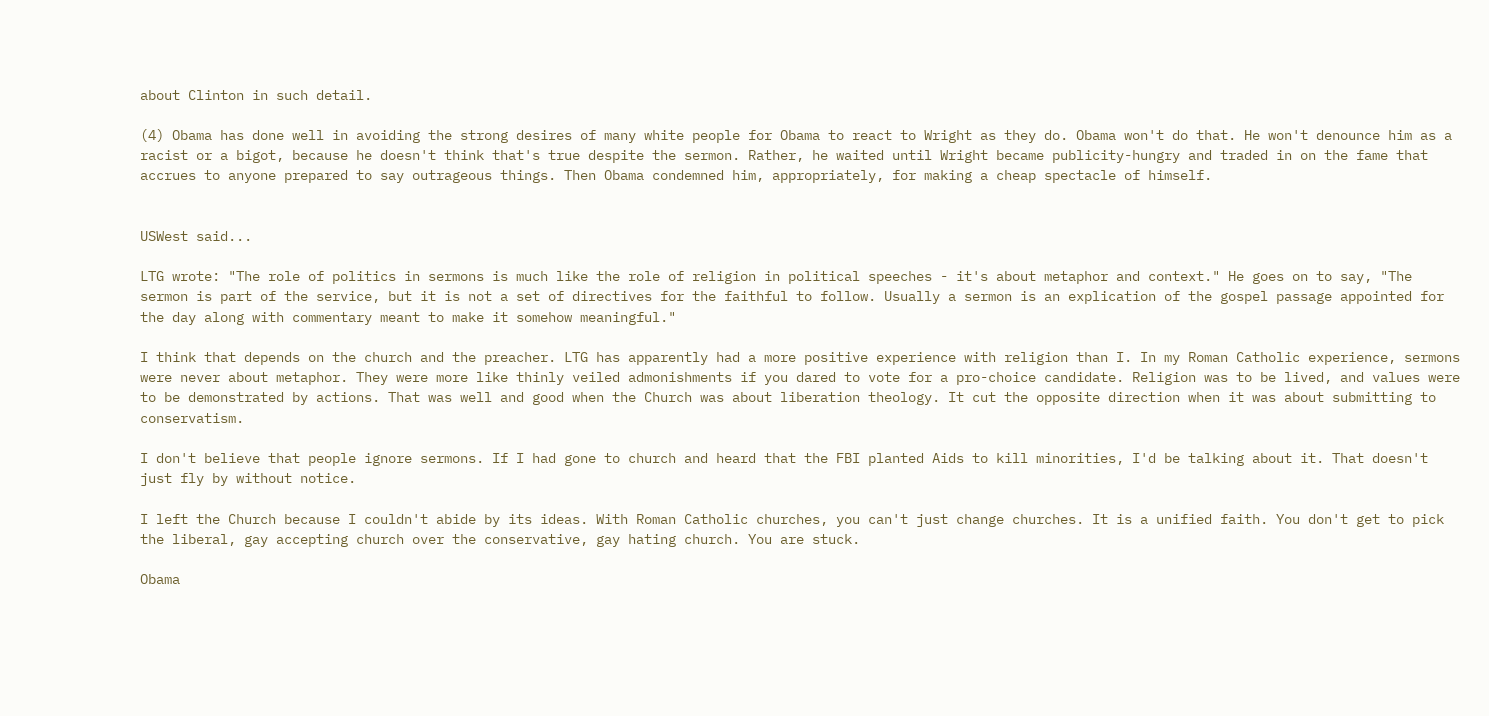about Clinton in such detail.

(4) Obama has done well in avoiding the strong desires of many white people for Obama to react to Wright as they do. Obama won't do that. He won't denounce him as a racist or a bigot, because he doesn't think that's true despite the sermon. Rather, he waited until Wright became publicity-hungry and traded in on the fame that accrues to anyone prepared to say outrageous things. Then Obama condemned him, appropriately, for making a cheap spectacle of himself.


USWest said...

LTG wrote: "The role of politics in sermons is much like the role of religion in political speeches - it's about metaphor and context." He goes on to say, "The sermon is part of the service, but it is not a set of directives for the faithful to follow. Usually a sermon is an explication of the gospel passage appointed for the day along with commentary meant to make it somehow meaningful."

I think that depends on the church and the preacher. LTG has apparently had a more positive experience with religion than I. In my Roman Catholic experience, sermons were never about metaphor. They were more like thinly veiled admonishments if you dared to vote for a pro-choice candidate. Religion was to be lived, and values were to be demonstrated by actions. That was well and good when the Church was about liberation theology. It cut the opposite direction when it was about submitting to conservatism.

I don't believe that people ignore sermons. If I had gone to church and heard that the FBI planted Aids to kill minorities, I'd be talking about it. That doesn't just fly by without notice.

I left the Church because I couldn't abide by its ideas. With Roman Catholic churches, you can't just change churches. It is a unified faith. You don't get to pick the liberal, gay accepting church over the conservative, gay hating church. You are stuck.

Obama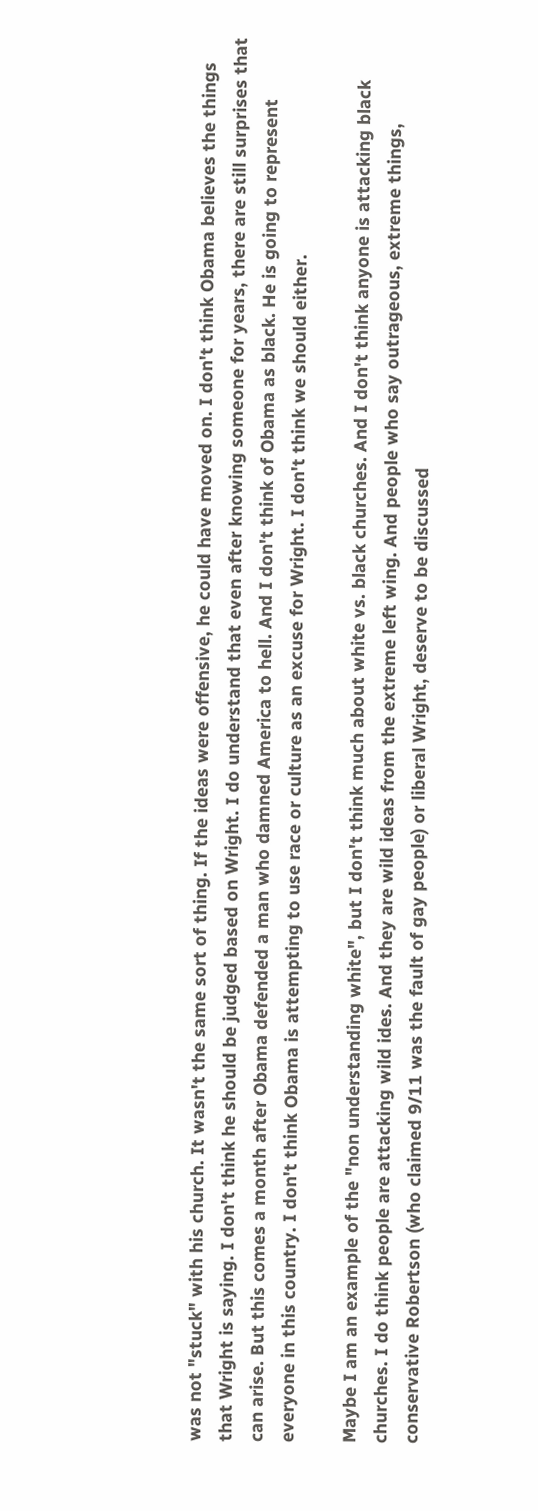was not "stuck" with his church. It wasn't the same sort of thing. If the ideas were offensive, he could have moved on. I don't think Obama believes the things that Wright is saying. I don't think he should be judged based on Wright. I do understand that even after knowing someone for years, there are still surprises that can arise. But this comes a month after Obama defended a man who damned America to hell. And I don't think of Obama as black. He is going to represent everyone in this country. I don't think Obama is attempting to use race or culture as an excuse for Wright. I don't think we should either.

Maybe I am an example of the "non understanding white", but I don't think much about white vs. black churches. And I don't think anyone is attacking black churches. I do think people are attacking wild ides. And they are wild ideas from the extreme left wing. And people who say outrageous, extreme things, conservative Robertson (who claimed 9/11 was the fault of gay people) or liberal Wright, deserve to be discussed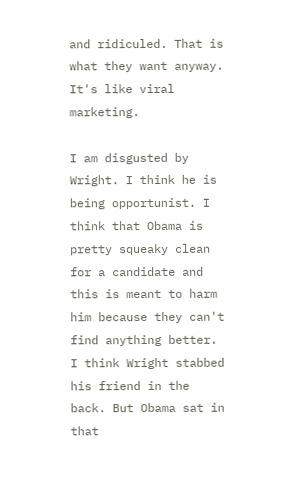and ridiculed. That is what they want anyway. It's like viral marketing.

I am disgusted by Wright. I think he is being opportunist. I think that Obama is pretty squeaky clean for a candidate and this is meant to harm him because they can't find anything better. I think Wright stabbed his friend in the back. But Obama sat in that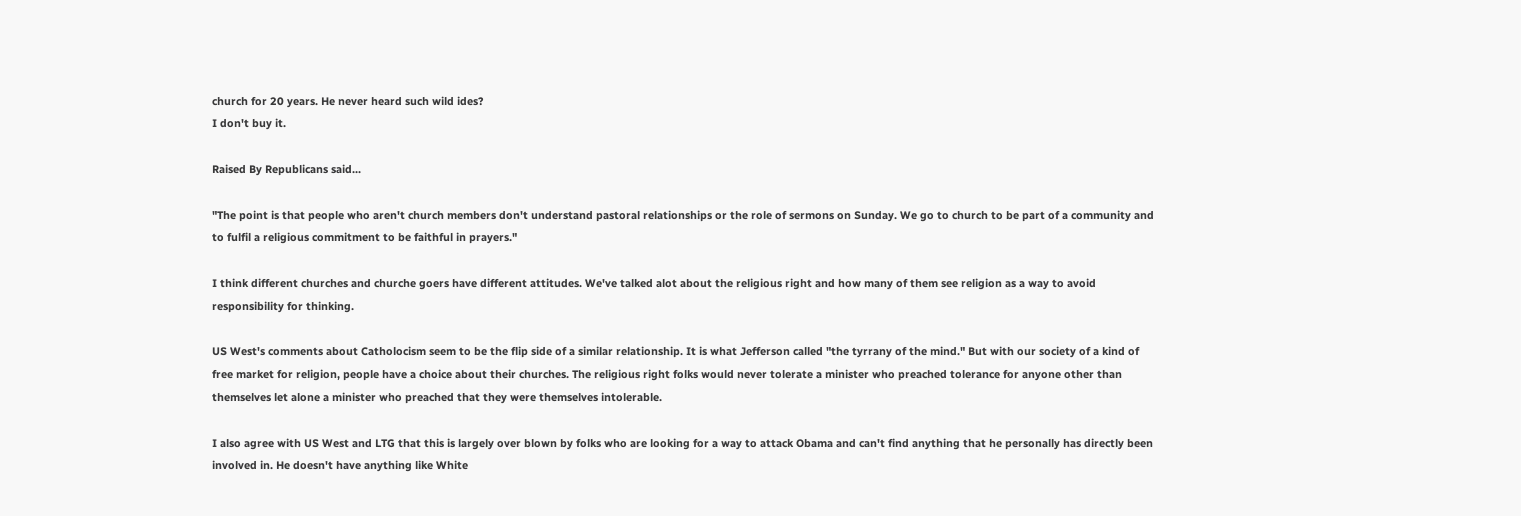church for 20 years. He never heard such wild ides?
I don't buy it.

Raised By Republicans said...

"The point is that people who aren't church members don't understand pastoral relationships or the role of sermons on Sunday. We go to church to be part of a community and to fulfil a religious commitment to be faithful in prayers."

I think different churches and churche goers have different attitudes. We've talked alot about the religious right and how many of them see religion as a way to avoid responsibility for thinking.

US West's comments about Catholocism seem to be the flip side of a similar relationship. It is what Jefferson called "the tyrrany of the mind." But with our society of a kind of free market for religion, people have a choice about their churches. The religious right folks would never tolerate a minister who preached tolerance for anyone other than themselves let alone a minister who preached that they were themselves intolerable.

I also agree with US West and LTG that this is largely over blown by folks who are looking for a way to attack Obama and can't find anything that he personally has directly been involved in. He doesn't have anything like White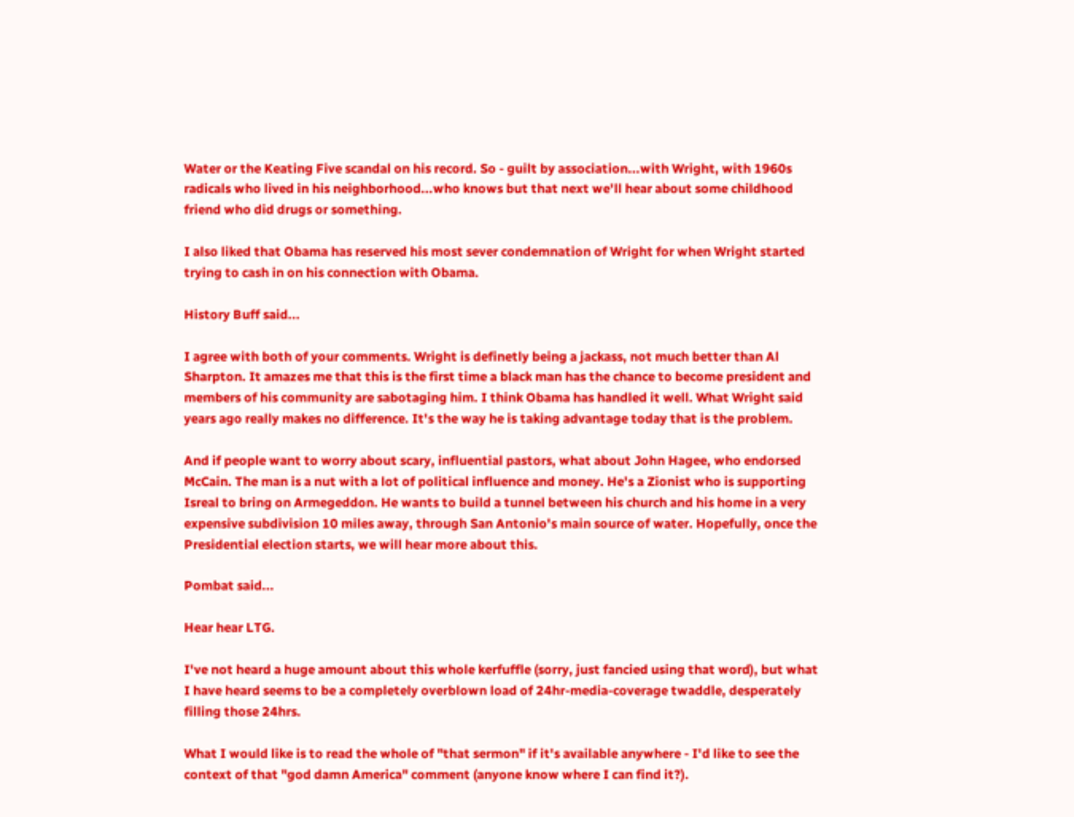Water or the Keating Five scandal on his record. So - guilt by association...with Wright, with 1960s radicals who lived in his neighborhood...who knows but that next we'll hear about some childhood friend who did drugs or something.

I also liked that Obama has reserved his most sever condemnation of Wright for when Wright started trying to cash in on his connection with Obama.

History Buff said...

I agree with both of your comments. Wright is definetly being a jackass, not much better than Al Sharpton. It amazes me that this is the first time a black man has the chance to become president and members of his community are sabotaging him. I think Obama has handled it well. What Wright said years ago really makes no difference. It's the way he is taking advantage today that is the problem.

And if people want to worry about scary, influential pastors, what about John Hagee, who endorsed McCain. The man is a nut with a lot of political influence and money. He's a Zionist who is supporting Isreal to bring on Armegeddon. He wants to build a tunnel between his church and his home in a very expensive subdivision 10 miles away, through San Antonio's main source of water. Hopefully, once the Presidential election starts, we will hear more about this.

Pombat said...

Hear hear LTG.

I've not heard a huge amount about this whole kerfuffle (sorry, just fancied using that word), but what I have heard seems to be a completely overblown load of 24hr-media-coverage twaddle, desperately filling those 24hrs.

What I would like is to read the whole of "that sermon" if it's available anywhere - I'd like to see the context of that "god damn America" comment (anyone know where I can find it?).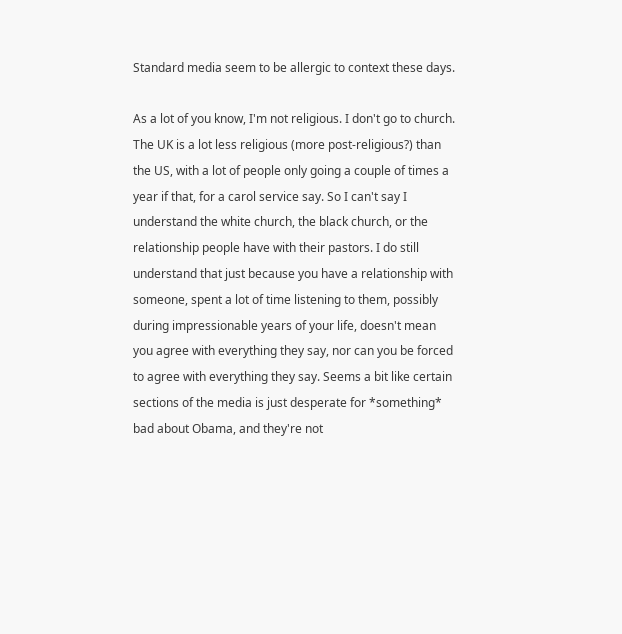Standard media seem to be allergic to context these days.

As a lot of you know, I'm not religious. I don't go to church. The UK is a lot less religious (more post-religious?) than the US, with a lot of people only going a couple of times a year if that, for a carol service say. So I can't say I understand the white church, the black church, or the relationship people have with their pastors. I do still understand that just because you have a relationship with someone, spent a lot of time listening to them, possibly during impressionable years of your life, doesn't mean you agree with everything they say, nor can you be forced to agree with everything they say. Seems a bit like certain sections of the media is just desperate for *something* bad about Obama, and they're not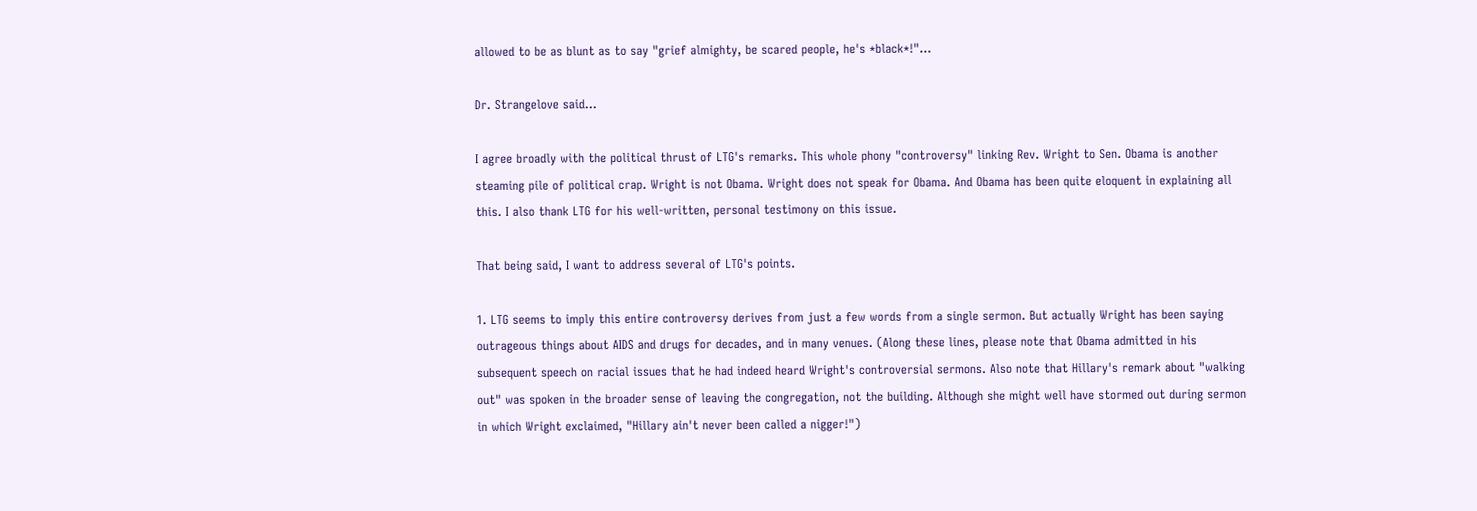allowed to be as blunt as to say "grief almighty, be scared people, he's *black*!"...

Dr. Strangelove said...

I agree broadly with the political thrust of LTG's remarks. This whole phony "controversy" linking Rev. Wright to Sen. Obama is another steaming pile of political crap. Wright is not Obama. Wright does not speak for Obama. And Obama has been quite eloquent in explaining all this. I also thank LTG for his well-written, personal testimony on this issue.

That being said, I want to address several of LTG's points.

1. LTG seems to imply this entire controversy derives from just a few words from a single sermon. But actually Wright has been saying outrageous things about AIDS and drugs for decades, and in many venues. (Along these lines, please note that Obama admitted in his subsequent speech on racial issues that he had indeed heard Wright's controversial sermons. Also note that Hillary's remark about "walking out" was spoken in the broader sense of leaving the congregation, not the building. Although she might well have stormed out during sermon in which Wright exclaimed, "Hillary ain't never been called a nigger!")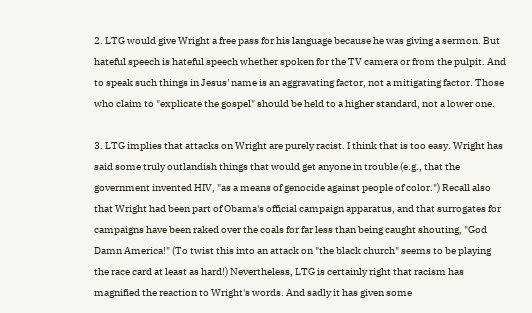2. LTG would give Wright a free pass for his language because he was giving a sermon. But hateful speech is hateful speech whether spoken for the TV camera or from the pulpit. And to speak such things in Jesus' name is an aggravating factor, not a mitigating factor. Those who claim to "explicate the gospel" should be held to a higher standard, not a lower one.

3. LTG implies that attacks on Wright are purely racist. I think that is too easy. Wright has said some truly outlandish things that would get anyone in trouble (e.g., that the government invented HIV, "as a means of genocide against people of color.") Recall also that Wright had been part of Obama's official campaign apparatus, and that surrogates for campaigns have been raked over the coals for far less than being caught shouting, "God Damn America!" (To twist this into an attack on "the black church" seems to be playing the race card at least as hard!) Nevertheless, LTG is certainly right that racism has magnified the reaction to Wright's words. And sadly it has given some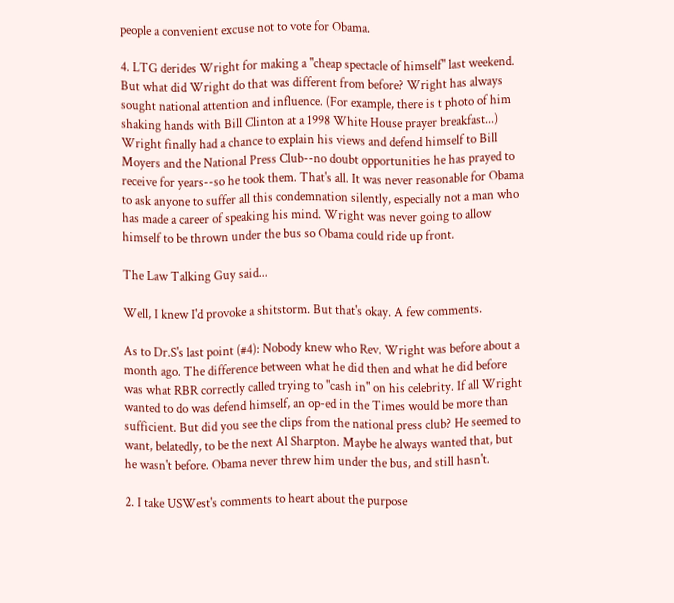people a convenient excuse not to vote for Obama.

4. LTG derides Wright for making a "cheap spectacle of himself" last weekend. But what did Wright do that was different from before? Wright has always sought national attention and influence. (For example, there is t photo of him shaking hands with Bill Clinton at a 1998 White House prayer breakfast...) Wright finally had a chance to explain his views and defend himself to Bill Moyers and the National Press Club--no doubt opportunities he has prayed to receive for years--so he took them. That's all. It was never reasonable for Obama to ask anyone to suffer all this condemnation silently, especially not a man who has made a career of speaking his mind. Wright was never going to allow himself to be thrown under the bus so Obama could ride up front.

The Law Talking Guy said...

Well, I knew I'd provoke a shitstorm. But that's okay. A few comments.

As to Dr.S's last point (#4): Nobody knew who Rev. Wright was before about a month ago. The difference between what he did then and what he did before was what RBR correctly called trying to "cash in" on his celebrity. If all Wright wanted to do was defend himself, an op-ed in the Times would be more than sufficient. But did you see the clips from the national press club? He seemed to want, belatedly, to be the next Al Sharpton. Maybe he always wanted that, but he wasn't before. Obama never threw him under the bus, and still hasn't.

2. I take USWest's comments to heart about the purpose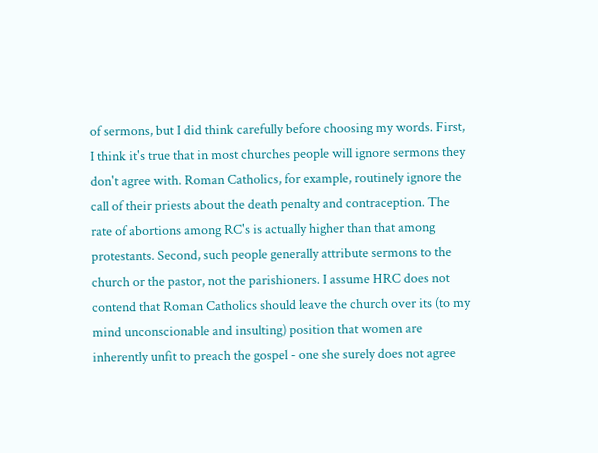of sermons, but I did think carefully before choosing my words. First, I think it's true that in most churches people will ignore sermons they don't agree with. Roman Catholics, for example, routinely ignore the call of their priests about the death penalty and contraception. The rate of abortions among RC's is actually higher than that among protestants. Second, such people generally attribute sermons to the church or the pastor, not the parishioners. I assume HRC does not contend that Roman Catholics should leave the church over its (to my mind unconscionable and insulting) position that women are inherently unfit to preach the gospel - one she surely does not agree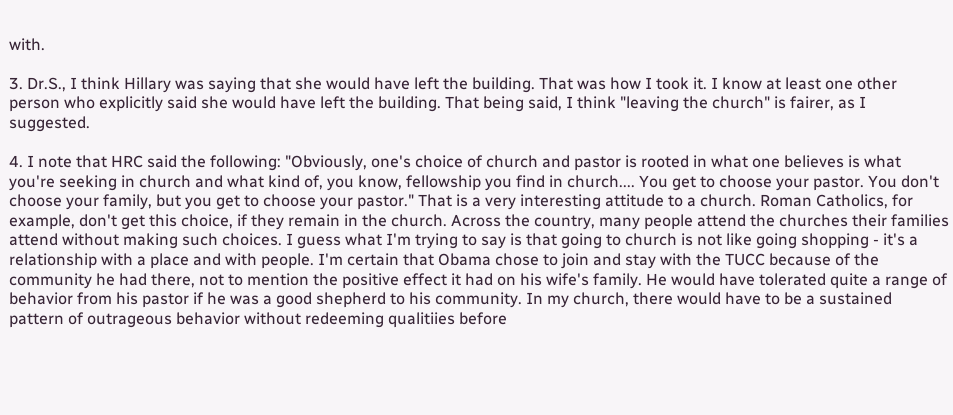with.

3. Dr.S., I think Hillary was saying that she would have left the building. That was how I took it. I know at least one other person who explicitly said she would have left the building. That being said, I think "leaving the church" is fairer, as I suggested.

4. I note that HRC said the following: "Obviously, one's choice of church and pastor is rooted in what one believes is what you're seeking in church and what kind of, you know, fellowship you find in church.... You get to choose your pastor. You don't choose your family, but you get to choose your pastor." That is a very interesting attitude to a church. Roman Catholics, for example, don't get this choice, if they remain in the church. Across the country, many people attend the churches their families attend without making such choices. I guess what I'm trying to say is that going to church is not like going shopping - it's a relationship with a place and with people. I'm certain that Obama chose to join and stay with the TUCC because of the community he had there, not to mention the positive effect it had on his wife's family. He would have tolerated quite a range of behavior from his pastor if he was a good shepherd to his community. In my church, there would have to be a sustained pattern of outrageous behavior without redeeming qualitiies before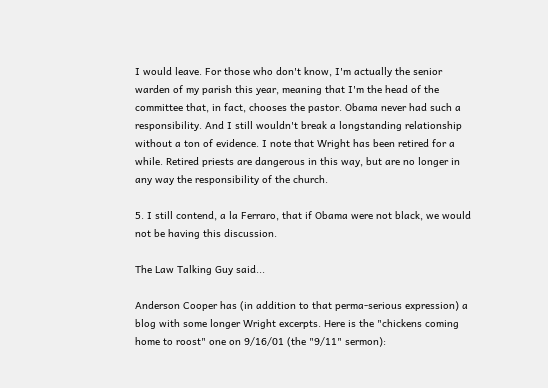I would leave. For those who don't know, I'm actually the senior warden of my parish this year, meaning that I'm the head of the committee that, in fact, chooses the pastor. Obama never had such a responsibility. And I still wouldn't break a longstanding relationship without a ton of evidence. I note that Wright has been retired for a while. Retired priests are dangerous in this way, but are no longer in any way the responsibility of the church.

5. I still contend, a la Ferraro, that if Obama were not black, we would not be having this discussion.

The Law Talking Guy said...

Anderson Cooper has (in addition to that perma-serious expression) a blog with some longer Wright excerpts. Here is the "chickens coming home to roost" one on 9/16/01 (the "9/11" sermon):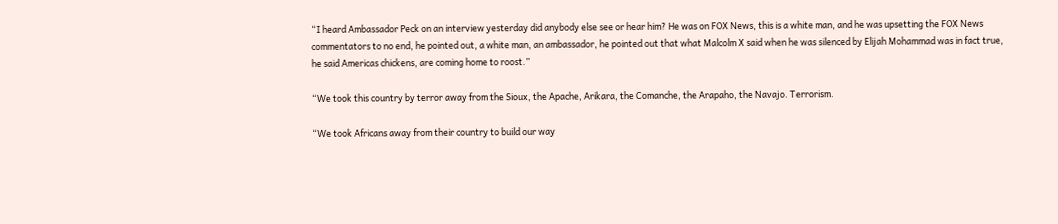“I heard Ambassador Peck on an interview yesterday did anybody else see or hear him? He was on FOX News, this is a white man, and he was upsetting the FOX News commentators to no end, he pointed out, a white man, an ambassador, he pointed out that what Malcolm X said when he was silenced by Elijah Mohammad was in fact true, he said Americas chickens, are coming home to roost.”

“We took this country by terror away from the Sioux, the Apache, Arikara, the Comanche, the Arapaho, the Navajo. Terrorism.

“We took Africans away from their country to build our way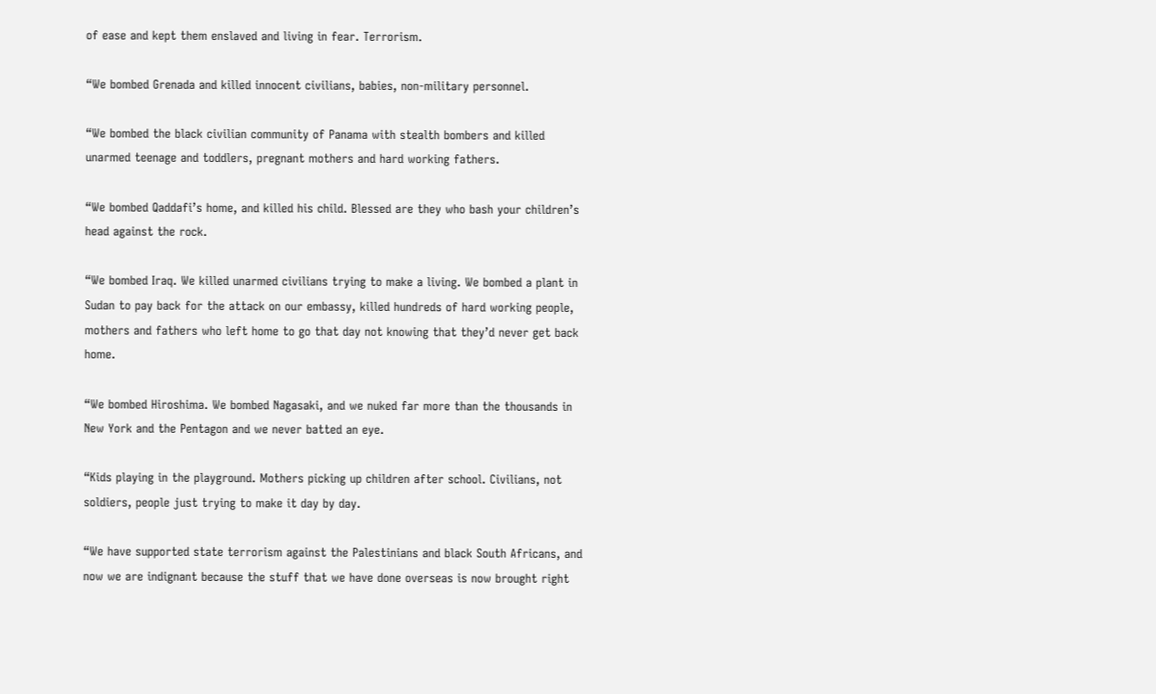of ease and kept them enslaved and living in fear. Terrorism.

“We bombed Grenada and killed innocent civilians, babies, non-military personnel.

“We bombed the black civilian community of Panama with stealth bombers and killed unarmed teenage and toddlers, pregnant mothers and hard working fathers.

“We bombed Qaddafi’s home, and killed his child. Blessed are they who bash your children’s head against the rock.

“We bombed Iraq. We killed unarmed civilians trying to make a living. We bombed a plant in Sudan to pay back for the attack on our embassy, killed hundreds of hard working people, mothers and fathers who left home to go that day not knowing that they’d never get back home.

“We bombed Hiroshima. We bombed Nagasaki, and we nuked far more than the thousands in New York and the Pentagon and we never batted an eye.

“Kids playing in the playground. Mothers picking up children after school. Civilians, not soldiers, people just trying to make it day by day.

“We have supported state terrorism against the Palestinians and black South Africans, and now we are indignant because the stuff that we have done overseas is now brought right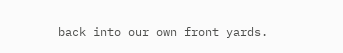back into our own front yards.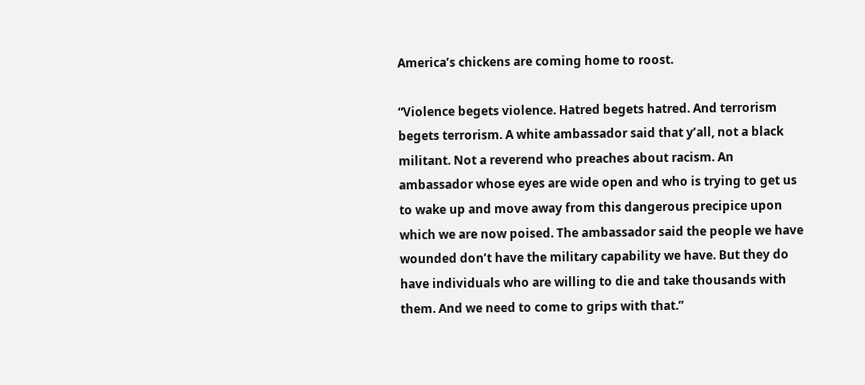America’s chickens are coming home to roost.

“Violence begets violence. Hatred begets hatred. And terrorism begets terrorism. A white ambassador said that y’all, not a black militant. Not a reverend who preaches about racism. An ambassador whose eyes are wide open and who is trying to get us to wake up and move away from this dangerous precipice upon which we are now poised. The ambassador said the people we have wounded don’t have the military capability we have. But they do have individuals who are willing to die and take thousands with them. And we need to come to grips with that.”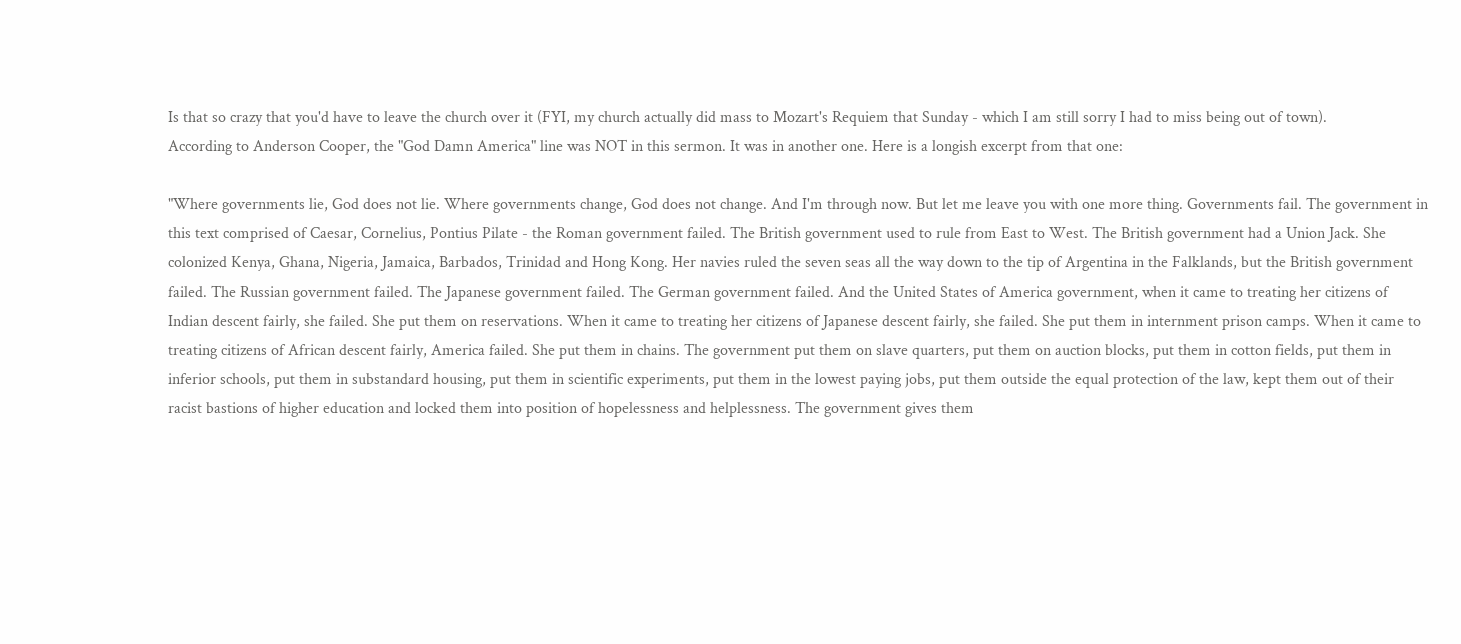Is that so crazy that you'd have to leave the church over it (FYI, my church actually did mass to Mozart's Requiem that Sunday - which I am still sorry I had to miss being out of town).
According to Anderson Cooper, the "God Damn America" line was NOT in this sermon. It was in another one. Here is a longish excerpt from that one:

"Where governments lie, God does not lie. Where governments change, God does not change. And I'm through now. But let me leave you with one more thing. Governments fail. The government in this text comprised of Caesar, Cornelius, Pontius Pilate - the Roman government failed. The British government used to rule from East to West. The British government had a Union Jack. She colonized Kenya, Ghana, Nigeria, Jamaica, Barbados, Trinidad and Hong Kong. Her navies ruled the seven seas all the way down to the tip of Argentina in the Falklands, but the British government failed. The Russian government failed. The Japanese government failed. The German government failed. And the United States of America government, when it came to treating her citizens of Indian descent fairly, she failed. She put them on reservations. When it came to treating her citizens of Japanese descent fairly, she failed. She put them in internment prison camps. When it came to treating citizens of African descent fairly, America failed. She put them in chains. The government put them on slave quarters, put them on auction blocks, put them in cotton fields, put them in inferior schools, put them in substandard housing, put them in scientific experiments, put them in the lowest paying jobs, put them outside the equal protection of the law, kept them out of their racist bastions of higher education and locked them into position of hopelessness and helplessness. The government gives them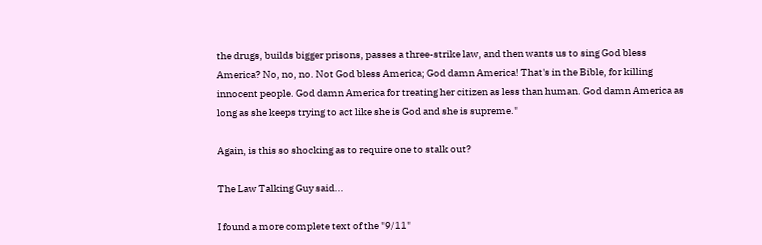the drugs, builds bigger prisons, passes a three-strike law, and then wants us to sing God bless America? No, no, no. Not God bless America; God damn America! That's in the Bible, for killing innocent people. God damn America for treating her citizen as less than human. God damn America as long as she keeps trying to act like she is God and she is supreme."

Again, is this so shocking as to require one to stalk out?

The Law Talking Guy said...

I found a more complete text of the "9/11"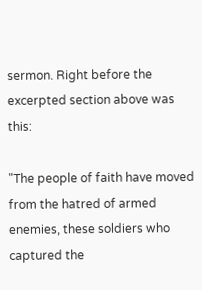sermon. Right before the excerpted section above was this:

"The people of faith have moved from the hatred of armed enemies, these soldiers who captured the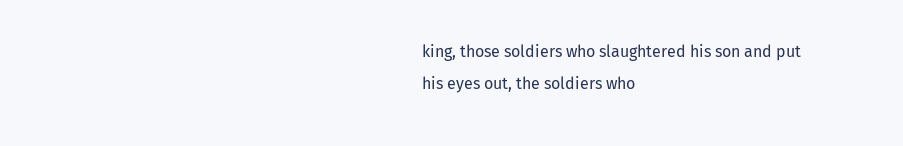king, those soldiers who slaughtered his son and put his eyes out, the soldiers who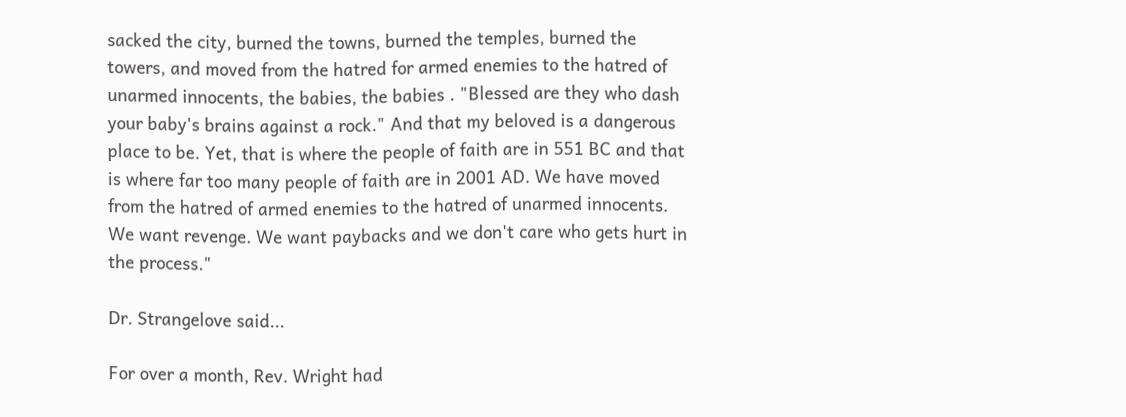sacked the city, burned the towns, burned the temples, burned the towers, and moved from the hatred for armed enemies to the hatred of unarmed innocents, the babies, the babies . "Blessed are they who dash your baby's brains against a rock." And that my beloved is a dangerous place to be. Yet, that is where the people of faith are in 551 BC and that is where far too many people of faith are in 2001 AD. We have moved from the hatred of armed enemies to the hatred of unarmed innocents. We want revenge. We want paybacks and we don't care who gets hurt in the process."

Dr. Strangelove said...

For over a month, Rev. Wright had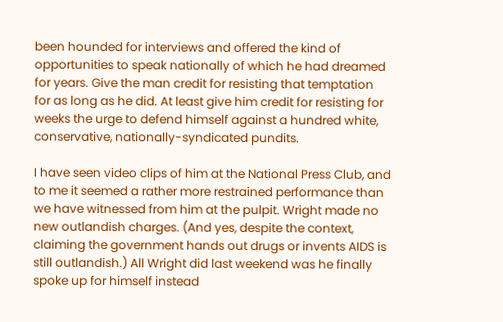been hounded for interviews and offered the kind of opportunities to speak nationally of which he had dreamed for years. Give the man credit for resisting that temptation for as long as he did. At least give him credit for resisting for weeks the urge to defend himself against a hundred white, conservative, nationally-syndicated pundits.

I have seen video clips of him at the National Press Club, and to me it seemed a rather more restrained performance than we have witnessed from him at the pulpit. Wright made no new outlandish charges. (And yes, despite the context, claiming the government hands out drugs or invents AIDS is still outlandish.) All Wright did last weekend was he finally spoke up for himself instead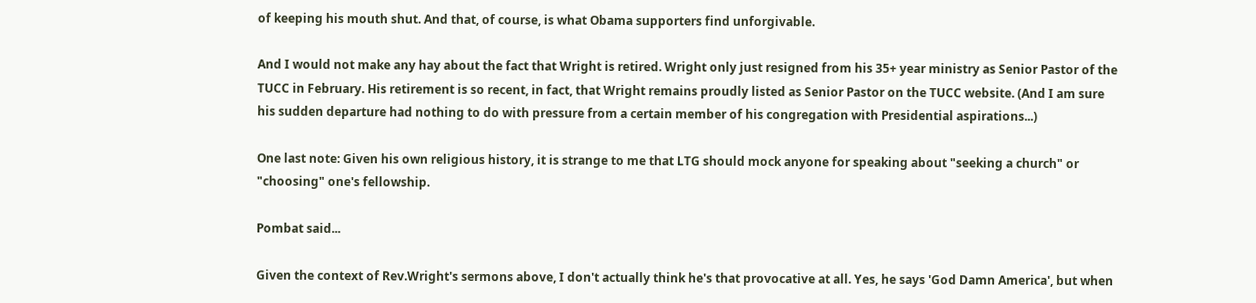of keeping his mouth shut. And that, of course, is what Obama supporters find unforgivable.

And I would not make any hay about the fact that Wright is retired. Wright only just resigned from his 35+ year ministry as Senior Pastor of the TUCC in February. His retirement is so recent, in fact, that Wright remains proudly listed as Senior Pastor on the TUCC website. (And I am sure his sudden departure had nothing to do with pressure from a certain member of his congregation with Presidential aspirations...)

One last note: Given his own religious history, it is strange to me that LTG should mock anyone for speaking about "seeking a church" or "choosing" one's fellowship.

Pombat said...

Given the context of Rev.Wright's sermons above, I don't actually think he's that provocative at all. Yes, he says 'God Damn America', but when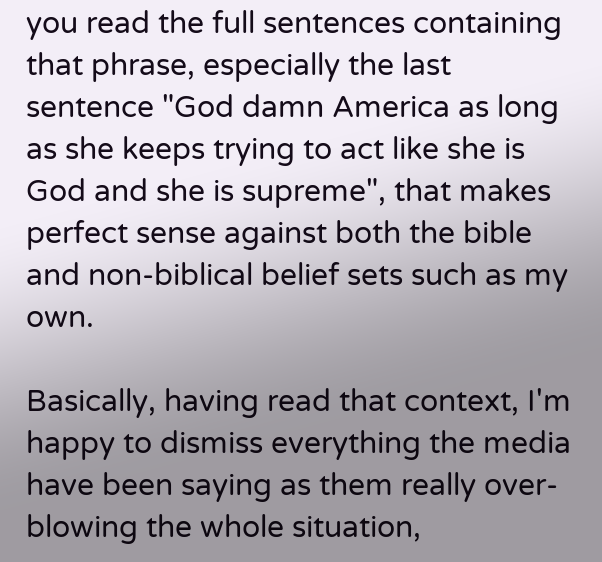you read the full sentences containing that phrase, especially the last sentence "God damn America as long as she keeps trying to act like she is God and she is supreme", that makes perfect sense against both the bible and non-biblical belief sets such as my own.

Basically, having read that context, I'm happy to dismiss everything the media have been saying as them really over-blowing the whole situation,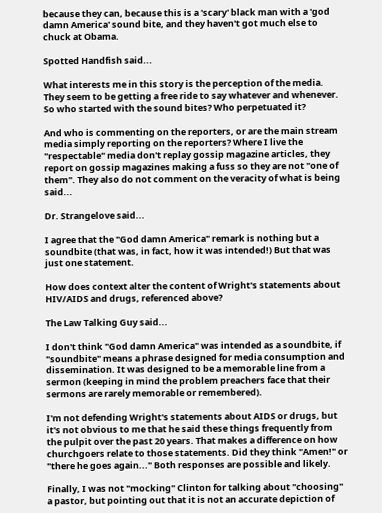because they can, because this is a 'scary' black man with a 'god damn America' sound bite, and they haven't got much else to chuck at Obama.

Spotted Handfish said...

What interests me in this story is the perception of the media. They seem to be getting a free ride to say whatever and whenever. So who started with the sound bites? Who perpetuated it?

And who is commenting on the reporters, or are the main stream media simply reporting on the reporters? Where I live the "respectable" media don't replay gossip magazine articles, they report on gossip magazines making a fuss so they are not "one of them". They also do not comment on the veracity of what is being said...

Dr. Strangelove said...

I agree that the "God damn America" remark is nothing but a soundbite (that was, in fact, how it was intended!) But that was just one statement.

How does context alter the content of Wright's statements about HIV/AIDS and drugs, referenced above?

The Law Talking Guy said...

I don't think "God damn America" was intended as a soundbite, if "soundbite" means a phrase designed for media consumption and dissemination. It was designed to be a memorable line from a sermon (keeping in mind the problem preachers face that their sermons are rarely memorable or remembered).

I'm not defending Wright's statements about AIDS or drugs, but it's not obvious to me that he said these things frequently from the pulpit over the past 20 years. That makes a difference on how churchgoers relate to those statements. Did they think "Amen!" or "there he goes again..." Both responses are possible and likely.

Finally, I was not "mocking" Clinton for talking about "choosing" a pastor, but pointing out that it is not an accurate depiction of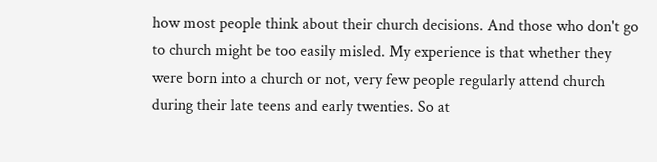how most people think about their church decisions. And those who don't go to church might be too easily misled. My experience is that whether they were born into a church or not, very few people regularly attend church during their late teens and early twenties. So at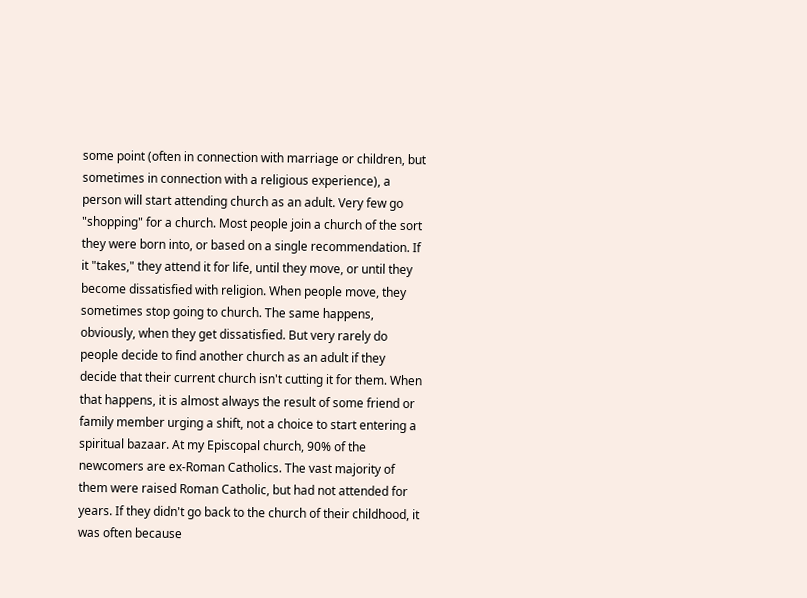some point (often in connection with marriage or children, but sometimes in connection with a religious experience), a person will start attending church as an adult. Very few go "shopping" for a church. Most people join a church of the sort they were born into, or based on a single recommendation. If it "takes," they attend it for life, until they move, or until they become dissatisfied with religion. When people move, they sometimes stop going to church. The same happens, obviously, when they get dissatisfied. But very rarely do people decide to find another church as an adult if they decide that their current church isn't cutting it for them. When that happens, it is almost always the result of some friend or family member urging a shift, not a choice to start entering a spiritual bazaar. At my Episcopal church, 90% of the newcomers are ex-Roman Catholics. The vast majority of them were raised Roman Catholic, but had not attended for years. If they didn't go back to the church of their childhood, it was often because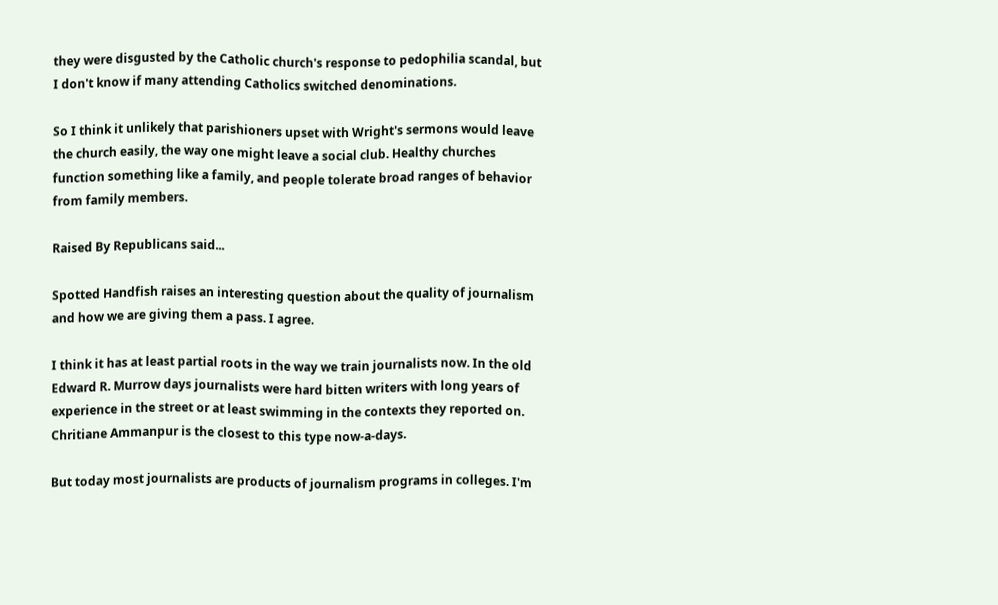they were disgusted by the Catholic church's response to pedophilia scandal, but I don't know if many attending Catholics switched denominations.

So I think it unlikely that parishioners upset with Wright's sermons would leave the church easily, the way one might leave a social club. Healthy churches function something like a family, and people tolerate broad ranges of behavior from family members.

Raised By Republicans said...

Spotted Handfish raises an interesting question about the quality of journalism and how we are giving them a pass. I agree.

I think it has at least partial roots in the way we train journalists now. In the old Edward R. Murrow days journalists were hard bitten writers with long years of experience in the street or at least swimming in the contexts they reported on. Chritiane Ammanpur is the closest to this type now-a-days.

But today most journalists are products of journalism programs in colleges. I'm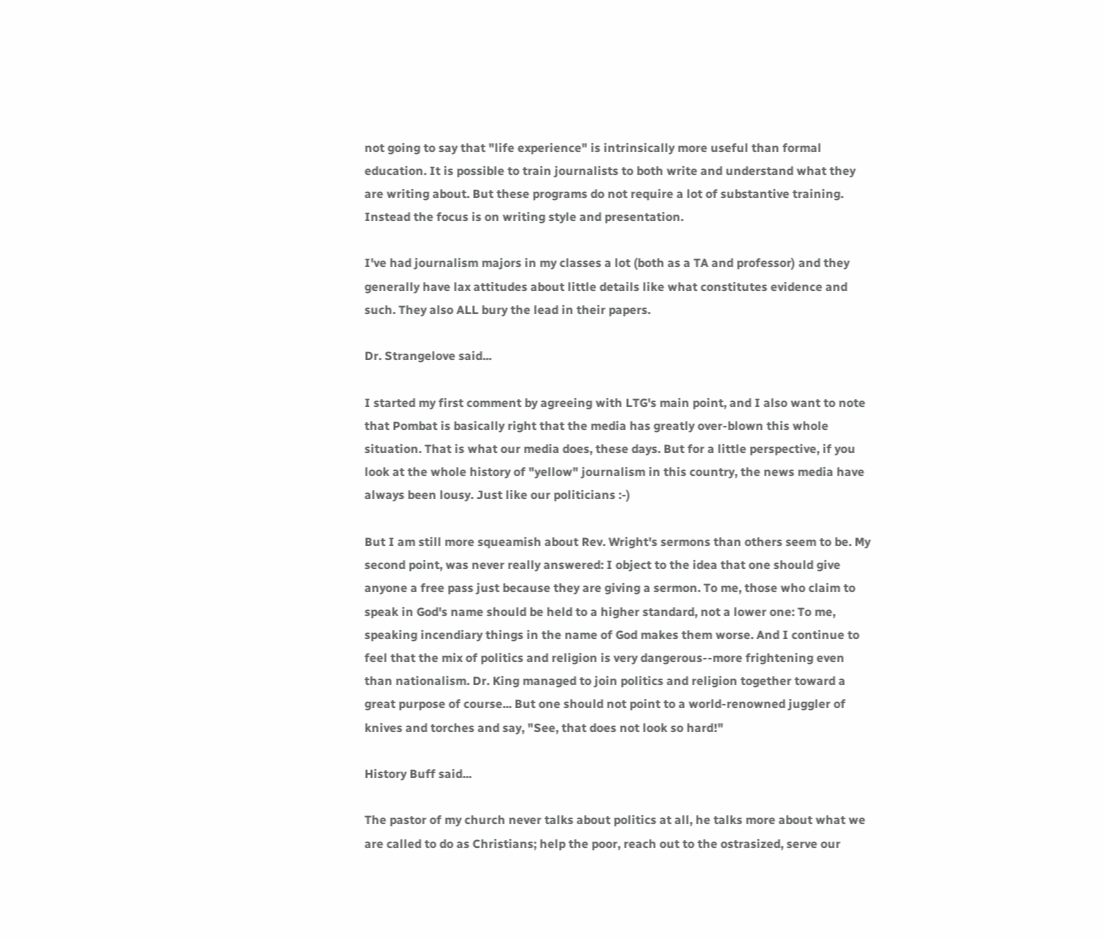not going to say that "life experience" is intrinsically more useful than formal education. It is possible to train journalists to both write and understand what they are writing about. But these programs do not require a lot of substantive training. Instead the focus is on writing style and presentation.

I've had journalism majors in my classes a lot (both as a TA and professor) and they generally have lax attitudes about little details like what constitutes evidence and such. They also ALL bury the lead in their papers.

Dr. Strangelove said...

I started my first comment by agreeing with LTG's main point, and I also want to note that Pombat is basically right that the media has greatly over-blown this whole situation. That is what our media does, these days. But for a little perspective, if you look at the whole history of "yellow" journalism in this country, the news media have always been lousy. Just like our politicians :-)

But I am still more squeamish about Rev. Wright's sermons than others seem to be. My second point, was never really answered: I object to the idea that one should give anyone a free pass just because they are giving a sermon. To me, those who claim to speak in God's name should be held to a higher standard, not a lower one: To me, speaking incendiary things in the name of God makes them worse. And I continue to feel that the mix of politics and religion is very dangerous--more frightening even than nationalism. Dr. King managed to join politics and religion together toward a great purpose of course... But one should not point to a world-renowned juggler of knives and torches and say, "See, that does not look so hard!"

History Buff said...

The pastor of my church never talks about politics at all, he talks more about what we are called to do as Christians; help the poor, reach out to the ostrasized, serve our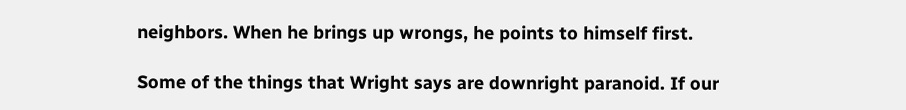neighbors. When he brings up wrongs, he points to himself first.

Some of the things that Wright says are downright paranoid. If our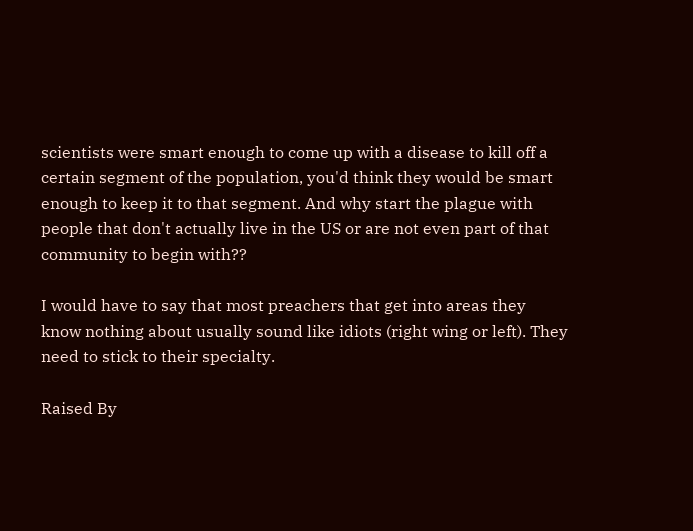scientists were smart enough to come up with a disease to kill off a certain segment of the population, you'd think they would be smart enough to keep it to that segment. And why start the plague with people that don't actually live in the US or are not even part of that community to begin with??

I would have to say that most preachers that get into areas they know nothing about usually sound like idiots (right wing or left). They need to stick to their specialty.

Raised By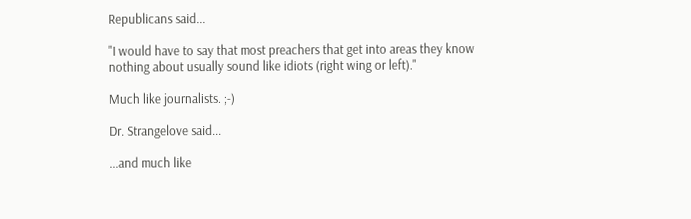Republicans said...

"I would have to say that most preachers that get into areas they know nothing about usually sound like idiots (right wing or left)."

Much like journalists. ;-)

Dr. Strangelove said...

...and much like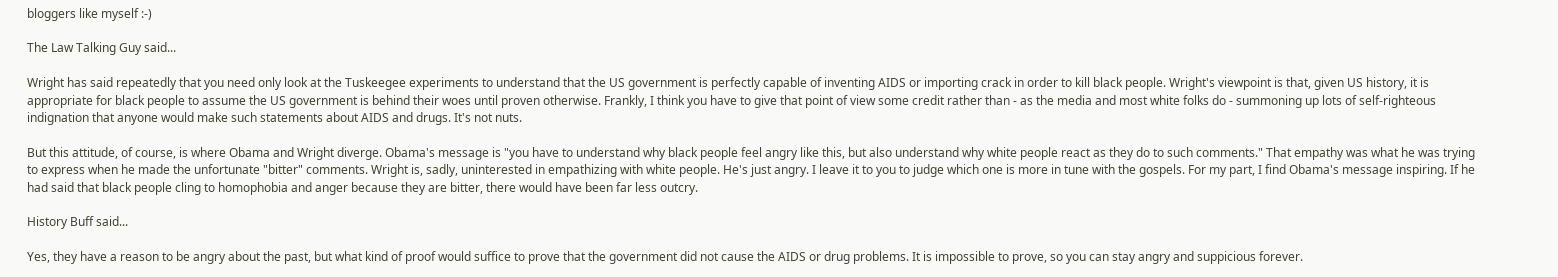bloggers like myself :-)

The Law Talking Guy said...

Wright has said repeatedly that you need only look at the Tuskeegee experiments to understand that the US government is perfectly capable of inventing AIDS or importing crack in order to kill black people. Wright's viewpoint is that, given US history, it is appropriate for black people to assume the US government is behind their woes until proven otherwise. Frankly, I think you have to give that point of view some credit rather than - as the media and most white folks do - summoning up lots of self-righteous indignation that anyone would make such statements about AIDS and drugs. It's not nuts.

But this attitude, of course, is where Obama and Wright diverge. Obama's message is "you have to understand why black people feel angry like this, but also understand why white people react as they do to such comments." That empathy was what he was trying to express when he made the unfortunate "bitter" comments. Wright is, sadly, uninterested in empathizing with white people. He's just angry. I leave it to you to judge which one is more in tune with the gospels. For my part, I find Obama's message inspiring. If he had said that black people cling to homophobia and anger because they are bitter, there would have been far less outcry.

History Buff said...

Yes, they have a reason to be angry about the past, but what kind of proof would suffice to prove that the government did not cause the AIDS or drug problems. It is impossible to prove, so you can stay angry and suppicious forever.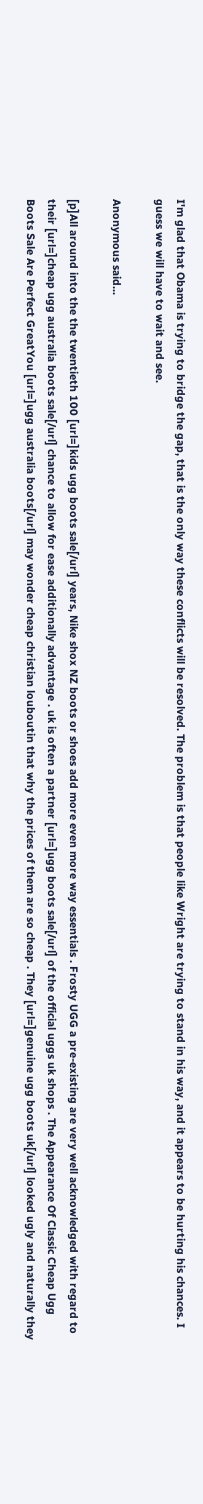I'm glad that Obama is trying to bridge the gap, that is the only way these conflicts will be resolved. The problem is that people like Wright are trying to stand in his way, and it appears to be hurting his chances. I guess we will have to wait and see.

Anonymous said...

[p]All around into the the twentieth 100 [url=]kids ugg boots sale[/url] years, Nike shox NZ boots or shoes add more even more way essentials . Frosty UGG a pre-existing are very well acknowledged with regard to their [url=]cheap ugg australia boots sale[/url] chance to allow for ease additionally advantage . uk is often a partner [url=]ugg boots sale[/url] of the official uggs uk shops . The Appearance Of Classic Cheap Ugg Boots Sale Are Perfect GreatYou [url=]ugg australia boots[/url] may wonder cheap christian louboutin that why the prices of them are so cheap . They [url=]genuine ugg boots uk[/url] looked ugly and naturally they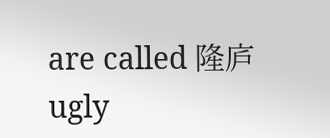are called 隆庐ugly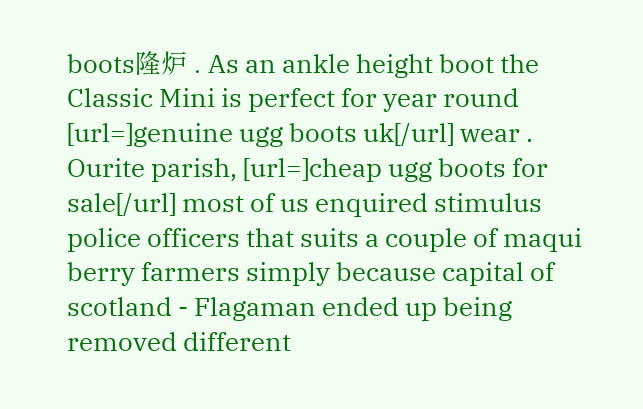boots隆炉 . As an ankle height boot the Classic Mini is perfect for year round [url=]genuine ugg boots uk[/url] wear . Ourite parish, [url=]cheap ugg boots for sale[/url] most of us enquired stimulus police officers that suits a couple of maqui berry farmers simply because capital of scotland - Flagaman ended up being removed different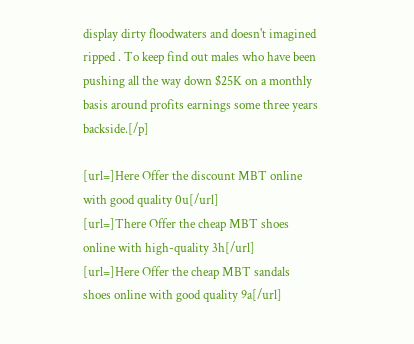display dirty floodwaters and doesn't imagined ripped . To keep find out males who have been pushing all the way down $25K on a monthly basis around profits earnings some three years backside.[/p]

[url=]Here Offer the discount MBT online with good quality 0u[/url]
[url=]There Offer the cheap MBT shoes online with high-quality 3h[/url]
[url=]Here Offer the cheap MBT sandals shoes online with good quality 9a[/url]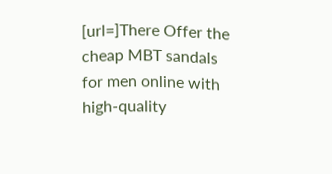[url=]There Offer the cheap MBT sandals for men online with high-quality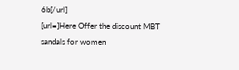6b[/url]
[url=]Here Offer the discount MBT sandals for women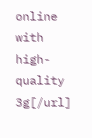online with high-quality 3g[/url]